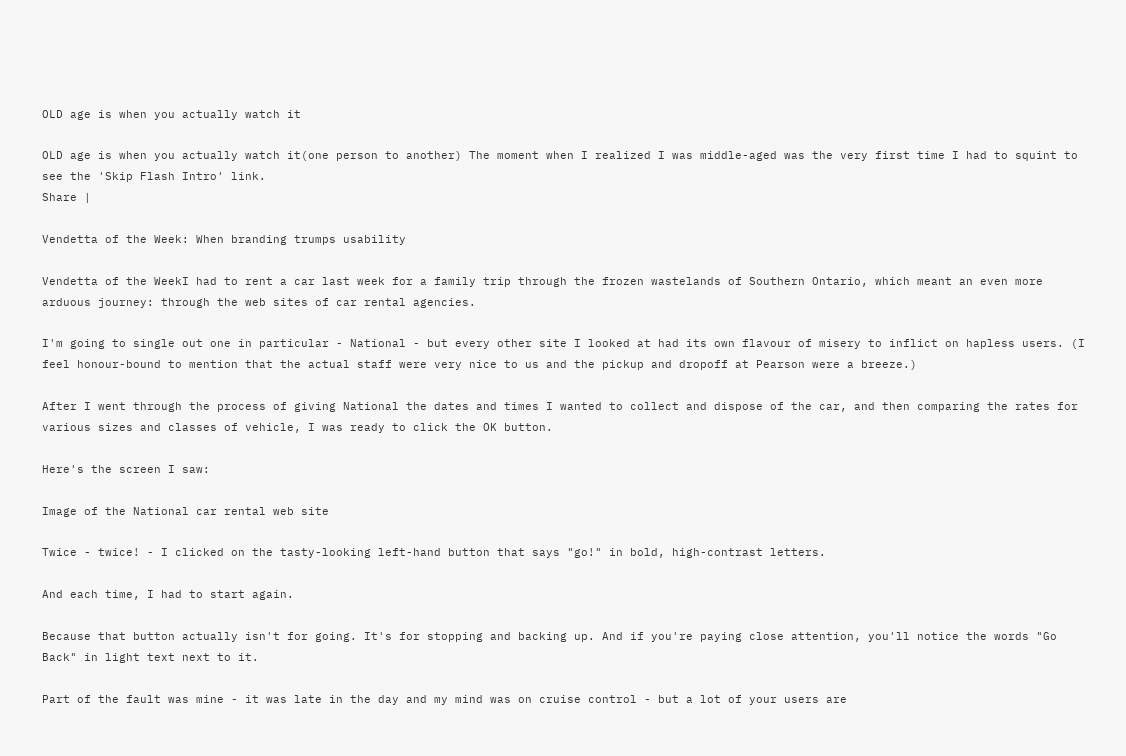OLD age is when you actually watch it

OLD age is when you actually watch it(one person to another) The moment when I realized I was middle-aged was the very first time I had to squint to see the 'Skip Flash Intro' link.
Share |

Vendetta of the Week: When branding trumps usability

Vendetta of the WeekI had to rent a car last week for a family trip through the frozen wastelands of Southern Ontario, which meant an even more arduous journey: through the web sites of car rental agencies.

I'm going to single out one in particular - National - but every other site I looked at had its own flavour of misery to inflict on hapless users. (I feel honour-bound to mention that the actual staff were very nice to us and the pickup and dropoff at Pearson were a breeze.)

After I went through the process of giving National the dates and times I wanted to collect and dispose of the car, and then comparing the rates for various sizes and classes of vehicle, I was ready to click the OK button.

Here's the screen I saw:

Image of the National car rental web site

Twice - twice! - I clicked on the tasty-looking left-hand button that says "go!" in bold, high-contrast letters.

And each time, I had to start again.

Because that button actually isn't for going. It's for stopping and backing up. And if you're paying close attention, you'll notice the words "Go Back" in light text next to it.

Part of the fault was mine - it was late in the day and my mind was on cruise control - but a lot of your users are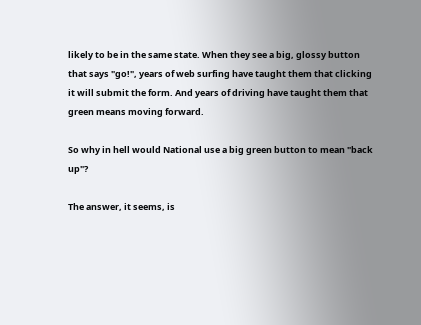likely to be in the same state. When they see a big, glossy button that says "go!", years of web surfing have taught them that clicking it will submit the form. And years of driving have taught them that green means moving forward.

So why in hell would National use a big green button to mean "back up"?

The answer, it seems, is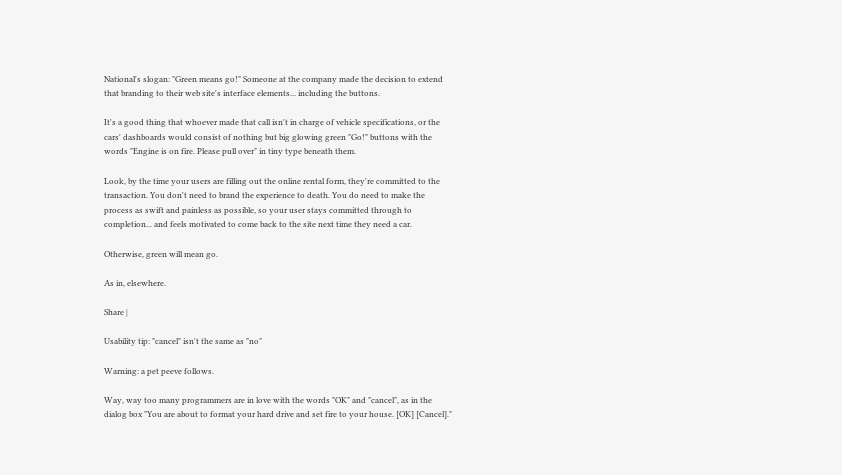National's slogan: "Green means go!" Someone at the company made the decision to extend that branding to their web site's interface elements... including the buttons.

It's a good thing that whoever made that call isn't in charge of vehicle specifications, or the cars' dashboards would consist of nothing but big glowing green "Go!" buttons with the words "Engine is on fire. Please pull over" in tiny type beneath them.

Look, by the time your users are filling out the online rental form, they're committed to the transaction. You don't need to brand the experience to death. You do need to make the process as swift and painless as possible, so your user stays committed through to completion... and feels motivated to come back to the site next time they need a car.

Otherwise, green will mean go.

As in, elsewhere.

Share |

Usability tip: "cancel" isn't the same as "no"

Warning: a pet peeve follows.

Way, way too many programmers are in love with the words "OK" and "cancel", as in the dialog box "You are about to format your hard drive and set fire to your house. [OK] [Cancel]."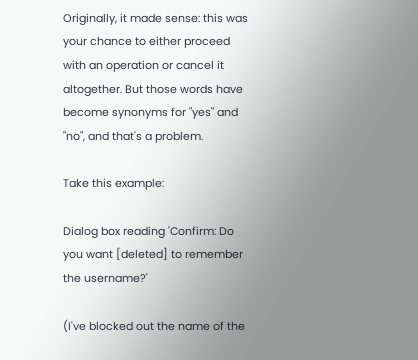Originally, it made sense: this was your chance to either proceed with an operation or cancel it altogether. But those words have become synonyms for "yes" and "no", and that's a problem.

Take this example:

Dialog box reading 'Confirm: Do you want [deleted] to remember the username?'

(I've blocked out the name of the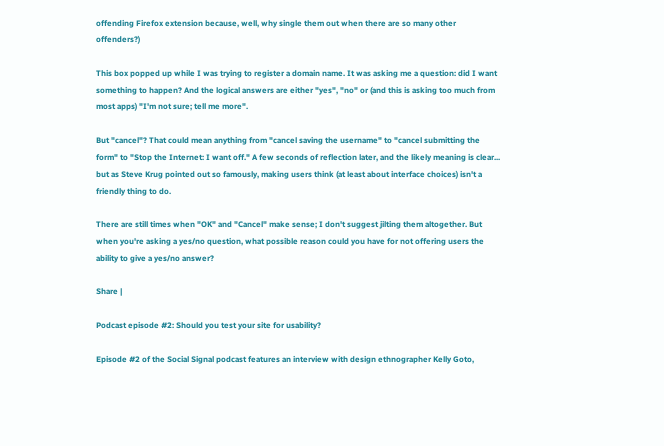offending Firefox extension because, well, why single them out when there are so many other offenders?)

This box popped up while I was trying to register a domain name. It was asking me a question: did I want something to happen? And the logical answers are either "yes", "no" or (and this is asking too much from most apps) "I'm not sure; tell me more".

But "cancel"? That could mean anything from "cancel saving the username" to "cancel submitting the form" to "Stop the Internet: I want off." A few seconds of reflection later, and the likely meaning is clear... but as Steve Krug pointed out so famously, making users think (at least about interface choices) isn't a friendly thing to do.

There are still times when "OK" and "Cancel" make sense; I don't suggest jilting them altogether. But when you're asking a yes/no question, what possible reason could you have for not offering users the ability to give a yes/no answer?

Share |

Podcast episode #2: Should you test your site for usability?

Episode #2 of the Social Signal podcast features an interview with design ethnographer Kelly Goto,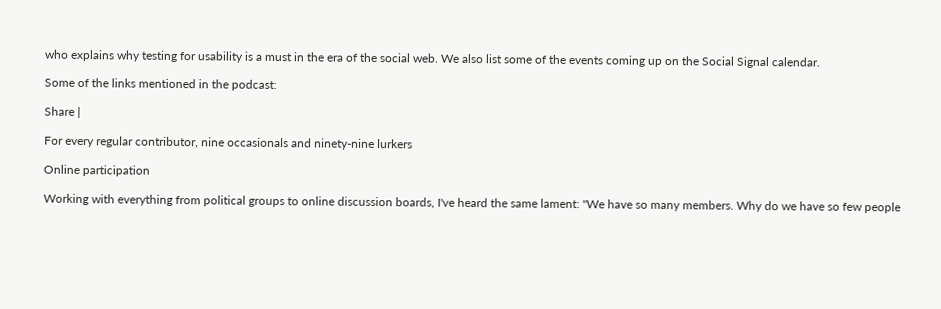who explains why testing for usability is a must in the era of the social web. We also list some of the events coming up on the Social Signal calendar.

Some of the links mentioned in the podcast:

Share |

For every regular contributor, nine occasionals and ninety-nine lurkers

Online participation

Working with everything from political groups to online discussion boards, I've heard the same lament: "We have so many members. Why do we have so few people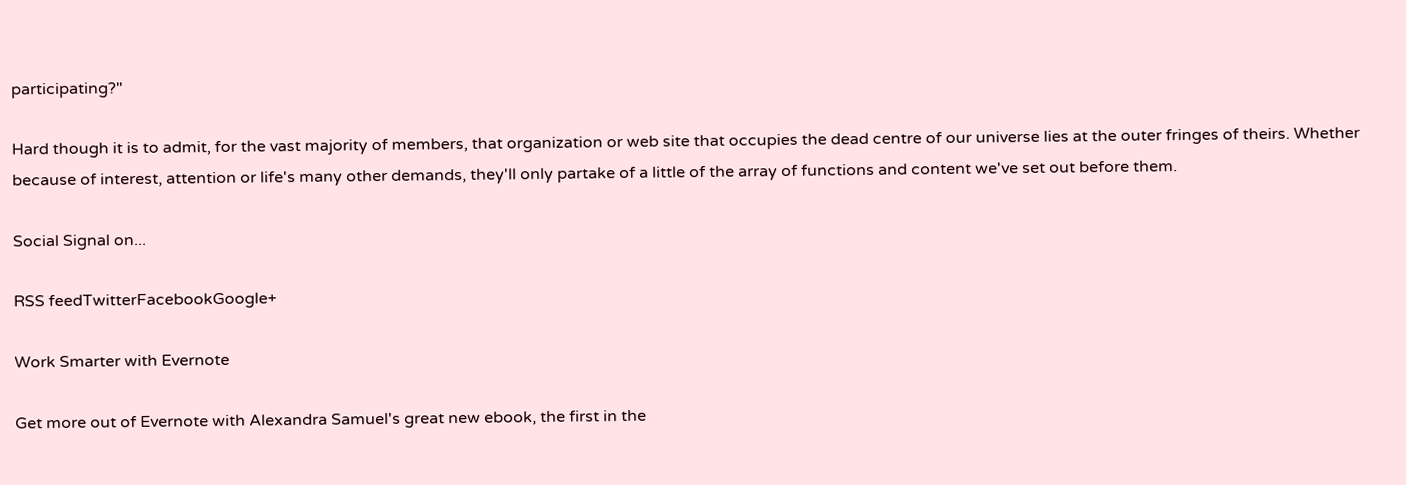participating?"

Hard though it is to admit, for the vast majority of members, that organization or web site that occupies the dead centre of our universe lies at the outer fringes of theirs. Whether because of interest, attention or life's many other demands, they'll only partake of a little of the array of functions and content we've set out before them.

Social Signal on...

RSS feedTwitterFacebookGoogle+

Work Smarter with Evernote

Get more out of Evernote with Alexandra Samuel's great new ebook, the first in the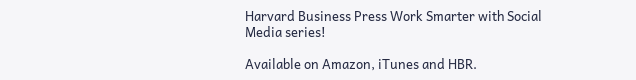Harvard Business Press Work Smarter with Social Media series!

Available on Amazon, iTunes and HBR.